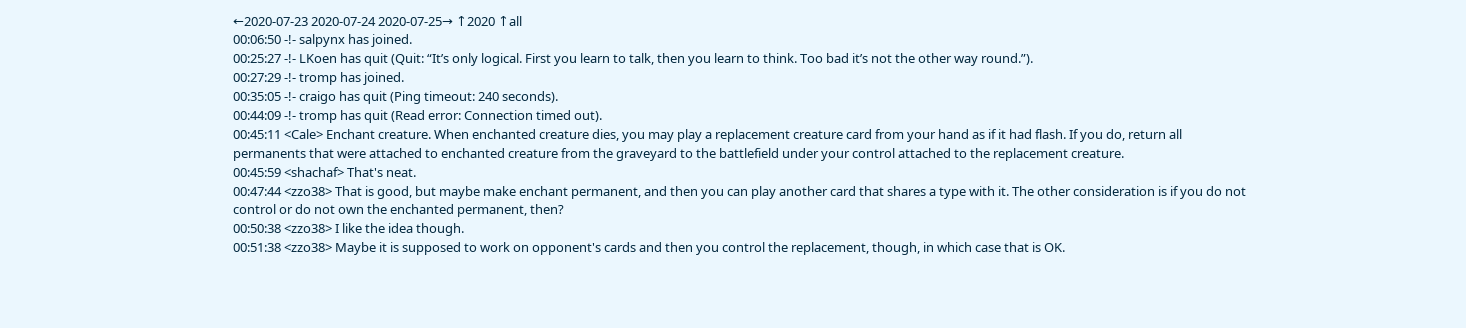←2020-07-23 2020-07-24 2020-07-25→ ↑2020 ↑all
00:06:50 -!- salpynx has joined.
00:25:27 -!- LKoen has quit (Quit: “It’s only logical. First you learn to talk, then you learn to think. Too bad it’s not the other way round.”).
00:27:29 -!- tromp has joined.
00:35:05 -!- craigo has quit (Ping timeout: 240 seconds).
00:44:09 -!- tromp has quit (Read error: Connection timed out).
00:45:11 <Cale> Enchant creature. When enchanted creature dies, you may play a replacement creature card from your hand as if it had flash. If you do, return all permanents that were attached to enchanted creature from the graveyard to the battlefield under your control attached to the replacement creature.
00:45:59 <shachaf> That's neat.
00:47:44 <zzo38> That is good, but maybe make enchant permanent, and then you can play another card that shares a type with it. The other consideration is if you do not control or do not own the enchanted permanent, then?
00:50:38 <zzo38> I like the idea though.
00:51:38 <zzo38> Maybe it is supposed to work on opponent's cards and then you control the replacement, though, in which case that is OK.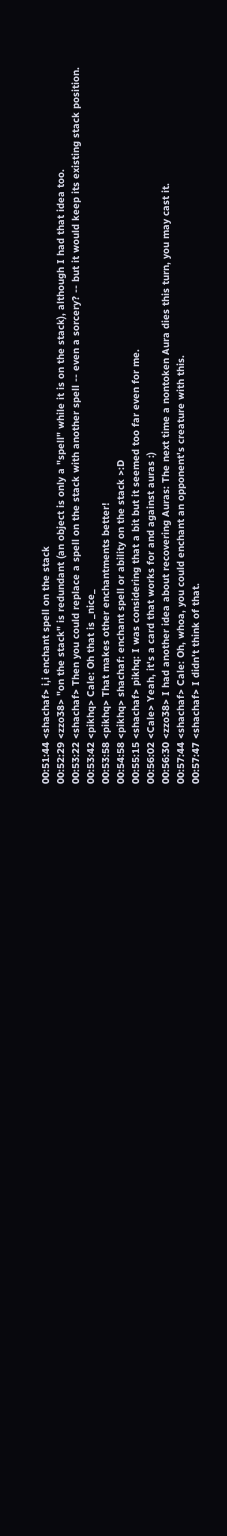00:51:44 <shachaf> i,i enchant spell on the stack
00:52:29 <zzo38> "on the stack" is redundant (an object is only a "spell" while it is on the stack), although I had that idea too.
00:53:22 <shachaf> Then you could replace a spell on the stack with another spell -- even a sorcery? -- but it would keep its existing stack position.
00:53:42 <pikhq> Cale: Oh that is _nice_
00:53:58 <pikhq> That makes other enchantments better!
00:54:58 <pikhq> shachaf: enchant spell or ability on the stack >:D
00:55:15 <shachaf> pikhq: I was considering that a bit but it seemed too far even for me.
00:56:02 <Cale> Yeah, it's a card that works for and against auras :)
00:56:30 <zzo38> I had another idea about recovering Auras: The next time a nontoken Aura dies this turn, you may cast it.
00:57:44 <shachaf> Cale: Oh, whoa, you could enchant an opponent's creature with this.
00:57:47 <shachaf> I didn't think of that.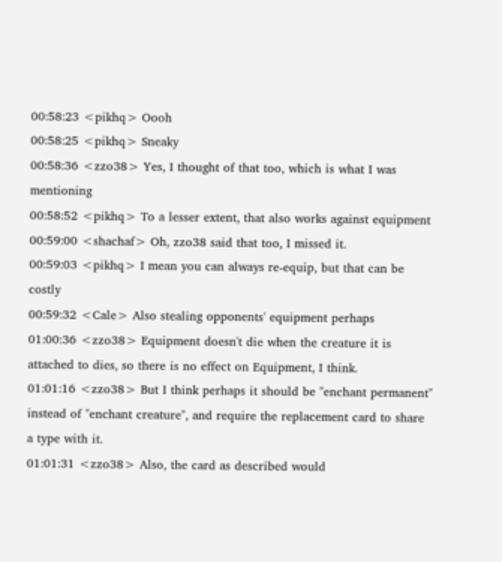00:58:23 <pikhq> Oooh
00:58:25 <pikhq> Sneaky
00:58:36 <zzo38> Yes, I thought of that too, which is what I was mentioning
00:58:52 <pikhq> To a lesser extent, that also works against equipment
00:59:00 <shachaf> Oh, zzo38 said that too, I missed it.
00:59:03 <pikhq> I mean you can always re-equip, but that can be costly
00:59:32 <Cale> Also stealing opponents' equipment perhaps
01:00:36 <zzo38> Equipment doesn't die when the creature it is attached to dies, so there is no effect on Equipment, I think.
01:01:16 <zzo38> But I think perhaps it should be "enchant permanent" instead of "enchant creature", and require the replacement card to share a type with it.
01:01:31 <zzo38> Also, the card as described would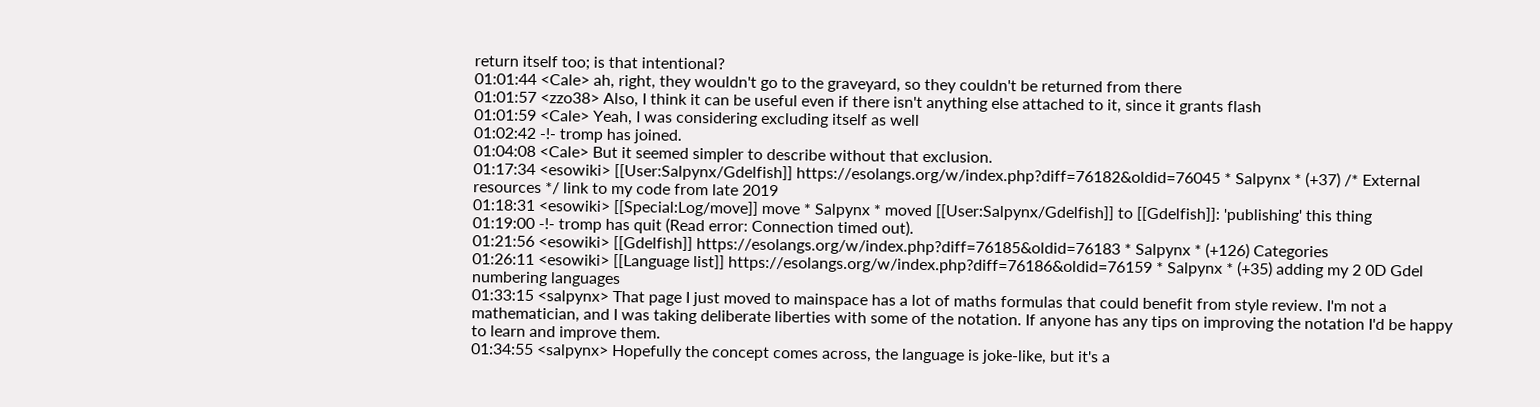return itself too; is that intentional?
01:01:44 <Cale> ah, right, they wouldn't go to the graveyard, so they couldn't be returned from there
01:01:57 <zzo38> Also, I think it can be useful even if there isn't anything else attached to it, since it grants flash
01:01:59 <Cale> Yeah, I was considering excluding itself as well
01:02:42 -!- tromp has joined.
01:04:08 <Cale> But it seemed simpler to describe without that exclusion.
01:17:34 <esowiki> [[User:Salpynx/Gdelfish]] https://esolangs.org/w/index.php?diff=76182&oldid=76045 * Salpynx * (+37) /* External resources */ link to my code from late 2019
01:18:31 <esowiki> [[Special:Log/move]] move * Salpynx * moved [[User:Salpynx/Gdelfish]] to [[Gdelfish]]: 'publishing' this thing
01:19:00 -!- tromp has quit (Read error: Connection timed out).
01:21:56 <esowiki> [[Gdelfish]] https://esolangs.org/w/index.php?diff=76185&oldid=76183 * Salpynx * (+126) Categories
01:26:11 <esowiki> [[Language list]] https://esolangs.org/w/index.php?diff=76186&oldid=76159 * Salpynx * (+35) adding my 2 0D Gdel numbering languages
01:33:15 <salpynx> That page I just moved to mainspace has a lot of maths formulas that could benefit from style review. I'm not a mathematician, and I was taking deliberate liberties with some of the notation. If anyone has any tips on improving the notation I'd be happy to learn and improve them.
01:34:55 <salpynx> Hopefully the concept comes across, the language is joke-like, but it's a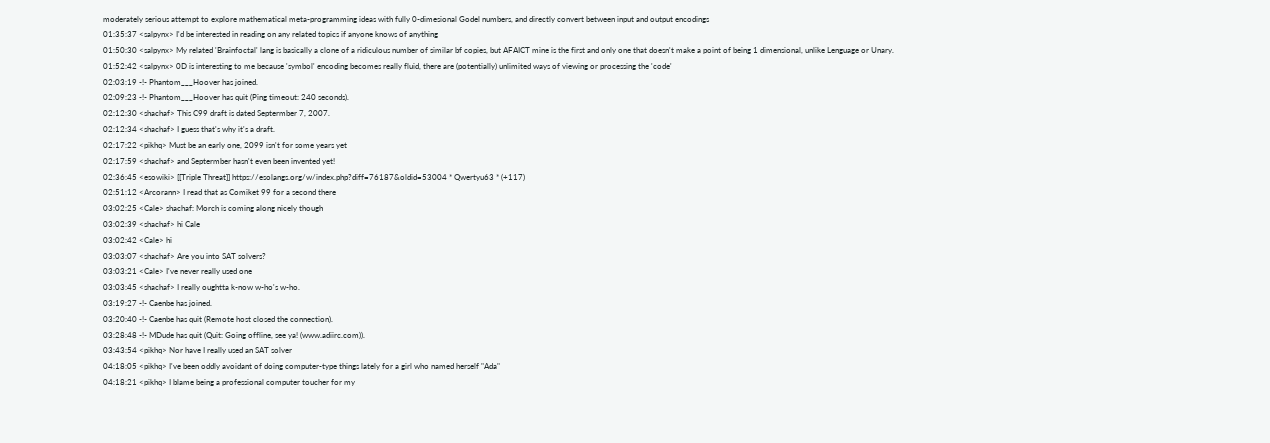moderately serious attempt to explore mathematical meta-programming ideas with fully 0-dimesional Godel numbers, and directly convert between input and output encodings
01:35:37 <salpynx> I'd be interested in reading on any related topics if anyone knows of anything
01:50:30 <salpynx> My related 'Brainfoctal' lang is basically a clone of a ridiculous number of similar bf copies, but AFAICT mine is the first and only one that doesn't make a point of being 1 dimensional, unlike Lenguage or Unary.
01:52:42 <salpynx> 0D is interesting to me because 'symbol' encoding becomes really fluid, there are (potentially) unlimited ways of viewing or processing the 'code'
02:03:19 -!- Phantom___Hoover has joined.
02:09:23 -!- Phantom___Hoover has quit (Ping timeout: 240 seconds).
02:12:30 <shachaf> This C99 draft is dated Septermber 7, 2007.
02:12:34 <shachaf> I guess that's why it's a draft.
02:17:22 <pikhq> Must be an early one, 2099 isn't for some years yet
02:17:59 <shachaf> and Septermber hasn't even been invented yet!
02:36:45 <esowiki> [[Triple Threat]] https://esolangs.org/w/index.php?diff=76187&oldid=53004 * Qwertyu63 * (+117)
02:51:12 <Arcorann> I read that as Comiket 99 for a second there
03:02:25 <Cale> shachaf: Morch is coming along nicely though
03:02:39 <shachaf> hi Cale
03:02:42 <Cale> hi
03:03:07 <shachaf> Are you into SAT solvers?
03:03:21 <Cale> I've never really used one
03:03:45 <shachaf> I really oughtta k-now w-ho's w-ho.
03:19:27 -!- Caenbe has joined.
03:20:40 -!- Caenbe has quit (Remote host closed the connection).
03:28:48 -!- MDude has quit (Quit: Going offline, see ya! (www.adiirc.com)).
03:43:54 <pikhq> Nor have I really used an SAT solver
04:18:05 <pikhq> I've been oddly avoidant of doing computer-type things lately for a girl who named herself "Ada"
04:18:21 <pikhq> I blame being a professional computer toucher for my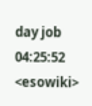day job
04:25:52 <esowiki>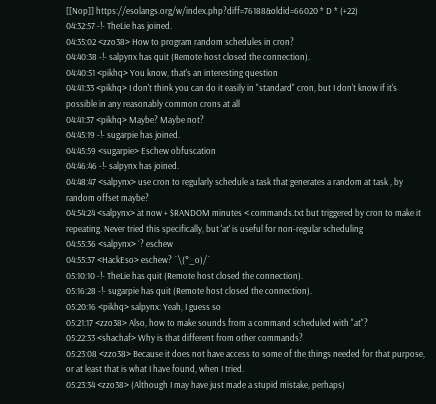[[Nop]] https://esolangs.org/w/index.php?diff=76188&oldid=66020 * D * (+22)
04:32:57 -!- TheLie has joined.
04:35:02 <zzo38> How to program random schedules in cron?
04:40:38 -!- salpynx has quit (Remote host closed the connection).
04:40:51 <pikhq> You know, that's an interesting question
04:41:33 <pikhq> I don't think you can do it easily in "standard" cron, but I don't know if it's possible in any reasonably common crons at all
04:41:37 <pikhq> Maybe? Maybe not?
04:45:19 -!- sugarpie has joined.
04:45:59 <sugarpie> Eschew obfuscation
04:46:46 -!- salpynx has joined.
04:48:47 <salpynx> use cron to regularly schedule a task that generates a random at task , by random offset maybe?
04:54:24 <salpynx> at now + $RANDOM minutes < commands.txt but triggered by cron to make it repeating. Never tried this specifically, but 'at' is useful for non-regular scheduling
04:55:36 <salpynx> `? eschew
04:55:37 <HackEso> eschew? ¯\(°_o)/¯
05:10:10 -!- TheLie has quit (Remote host closed the connection).
05:16:28 -!- sugarpie has quit (Remote host closed the connection).
05:20:16 <pikhq> salpynx: Yeah, I guess so
05:21:17 <zzo38> Also, how to make sounds from a command scheduled with "at"?
05:22:33 <shachaf> Why is that different from other commands?
05:23:08 <zzo38> Because it does not have access to some of the things needed for that purpose, or at least that is what I have found, when I tried.
05:23:34 <zzo38> (Although I may have just made a stupid mistake, perhaps)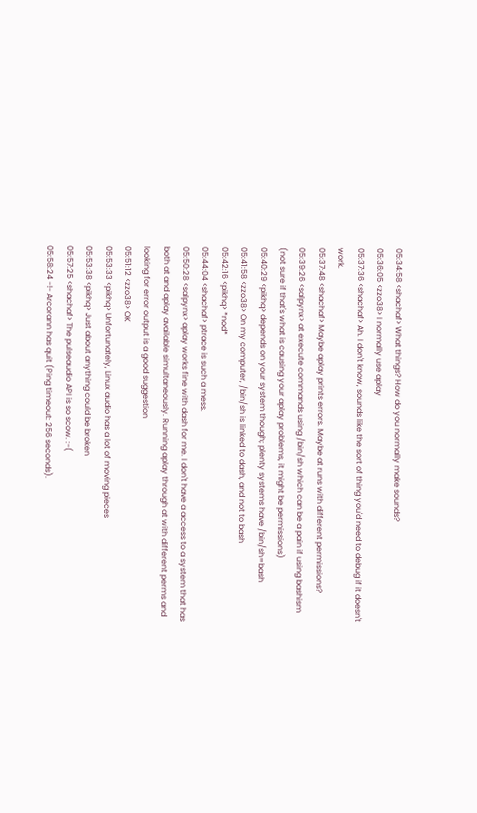05:34:58 <shachaf> What things? How do you normally make sounds?
05:36:05 <zzo38> I normally use aplay
05:37:36 <shachaf> Ah. I don't know, sounds like the sort of thing you'd need to debug if it doesn't work.
05:37:48 <shachaf> Maybe aplay prints errors. Maybe at runs with different permissions?
05:39:26 <salpynx> at execute commands using /bin/sh which can be a pain if using bashism (not sure if that's what is causing your aplay problems, it might be permissions)
05:40:29 <pikhq> depends on your system though; plenty systems have /bin/sh=bash
05:41:58 <zzo38> On my computer, /bin/sh is linked to dash, and not to bash
05:42:16 <pikhq> *nod*
05:44:04 <shachaf> ptrace is such a mess.
05:50:28 <salpynx> aplay works fine with dash for me. I don't have a access to a system that has both at and aplay available simultaneously. Running aplay through at with different perms and looking for error output is a good suggestion
05:51:12 <zzo38> OK
05:53:33 <pikhq> Unfortunately, Linux audio has a lot of moving pieces
05:53:38 <pikhq> Just about anything could be broken
05:57:25 <shachaf> The pulseaudio API is so scow. :-(
05:58:24 -!- Arcorann has quit (Ping timeout: 256 seconds).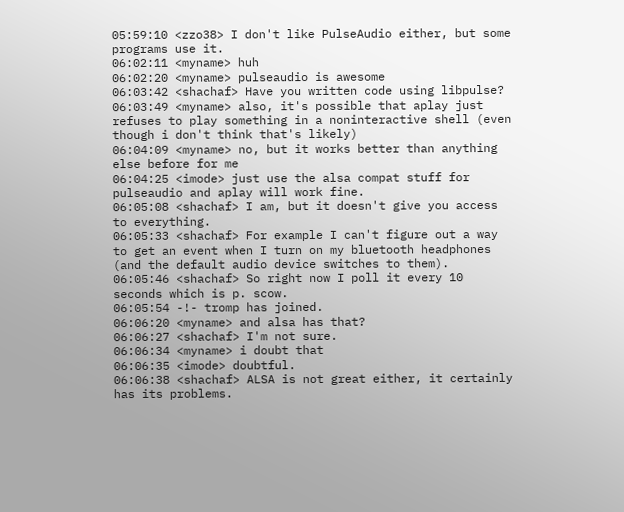05:59:10 <zzo38> I don't like PulseAudio either, but some programs use it.
06:02:11 <myname> huh
06:02:20 <myname> pulseaudio is awesome
06:03:42 <shachaf> Have you written code using libpulse?
06:03:49 <myname> also, it's possible that aplay just refuses to play something in a noninteractive shell (even though i don't think that's likely)
06:04:09 <myname> no, but it works better than anything else before for me
06:04:25 <imode> just use the alsa compat stuff for pulseaudio and aplay will work fine.
06:05:08 <shachaf> I am, but it doesn't give you access to everything.
06:05:33 <shachaf> For example I can't figure out a way to get an event when I turn on my bluetooth headphones (and the default audio device switches to them).
06:05:46 <shachaf> So right now I poll it every 10 seconds which is p. scow.
06:05:54 -!- tromp has joined.
06:06:20 <myname> and alsa has that?
06:06:27 <shachaf> I'm not sure.
06:06:34 <myname> i doubt that
06:06:35 <imode> doubtful.
06:06:38 <shachaf> ALSA is not great either, it certainly has its problems.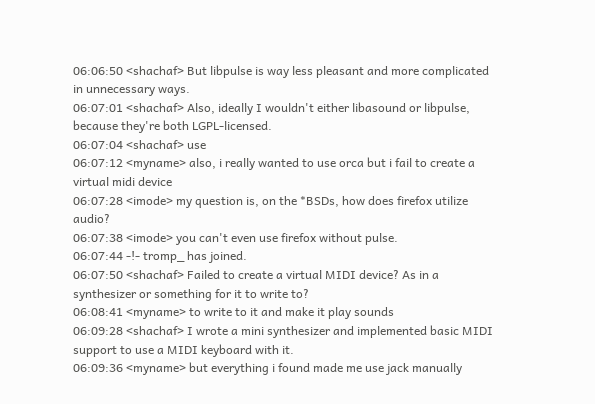06:06:50 <shachaf> But libpulse is way less pleasant and more complicated in unnecessary ways.
06:07:01 <shachaf> Also, ideally I wouldn't either libasound or libpulse, because they're both LGPL-licensed.
06:07:04 <shachaf> use
06:07:12 <myname> also, i really wanted to use orca but i fail to create a virtual midi device
06:07:28 <imode> my question is, on the *BSDs, how does firefox utilize audio?
06:07:38 <imode> you can't even use firefox without pulse.
06:07:44 -!- tromp_ has joined.
06:07:50 <shachaf> Failed to create a virtual MIDI device? As in a synthesizer or something for it to write to?
06:08:41 <myname> to write to it and make it play sounds
06:09:28 <shachaf> I wrote a mini synthesizer and implemented basic MIDI support to use a MIDI keyboard with it.
06:09:36 <myname> but everything i found made me use jack manually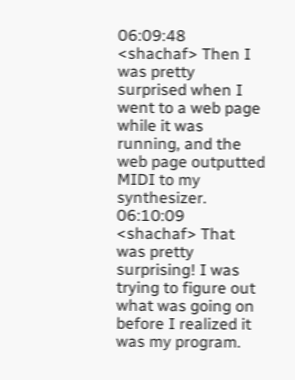06:09:48 <shachaf> Then I was pretty surprised when I went to a web page while it was running, and the web page outputted MIDI to my synthesizer.
06:10:09 <shachaf> That was pretty surprising! I was trying to figure out what was going on before I realized it was my program.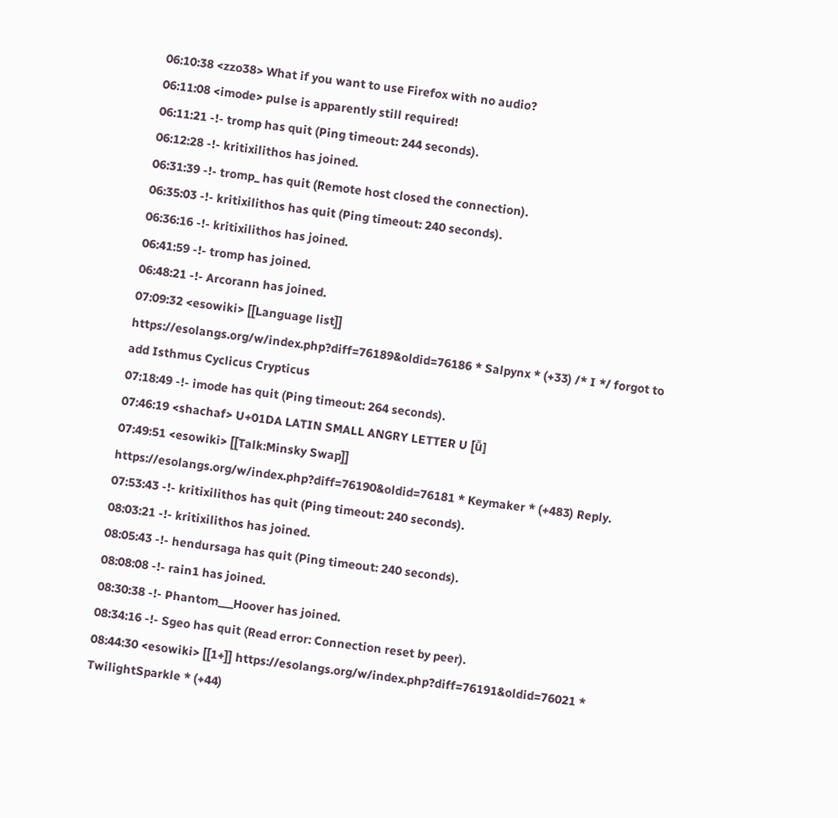06:10:38 <zzo38> What if you want to use Firefox with no audio?
06:11:08 <imode> pulse is apparently still required!
06:11:21 -!- tromp has quit (Ping timeout: 244 seconds).
06:12:28 -!- kritixilithos has joined.
06:31:39 -!- tromp_ has quit (Remote host closed the connection).
06:35:03 -!- kritixilithos has quit (Ping timeout: 240 seconds).
06:36:16 -!- kritixilithos has joined.
06:41:59 -!- tromp has joined.
06:48:21 -!- Arcorann has joined.
07:09:32 <esowiki> [[Language list]] https://esolangs.org/w/index.php?diff=76189&oldid=76186 * Salpynx * (+33) /* I */ forgot to add Isthmus Cyclicus Crypticus
07:18:49 -!- imode has quit (Ping timeout: 264 seconds).
07:46:19 <shachaf> U+01DA LATIN SMALL ANGRY LETTER U [ǚ]
07:49:51 <esowiki> [[Talk:Minsky Swap]] https://esolangs.org/w/index.php?diff=76190&oldid=76181 * Keymaker * (+483) Reply.
07:53:43 -!- kritixilithos has quit (Ping timeout: 240 seconds).
08:03:21 -!- kritixilithos has joined.
08:05:43 -!- hendursaga has quit (Ping timeout: 240 seconds).
08:08:08 -!- rain1 has joined.
08:30:38 -!- Phantom___Hoover has joined.
08:34:16 -!- Sgeo has quit (Read error: Connection reset by peer).
08:44:30 <esowiki> [[1+]] https://esolangs.org/w/index.php?diff=76191&oldid=76021 * TwilightSparkle * (+44)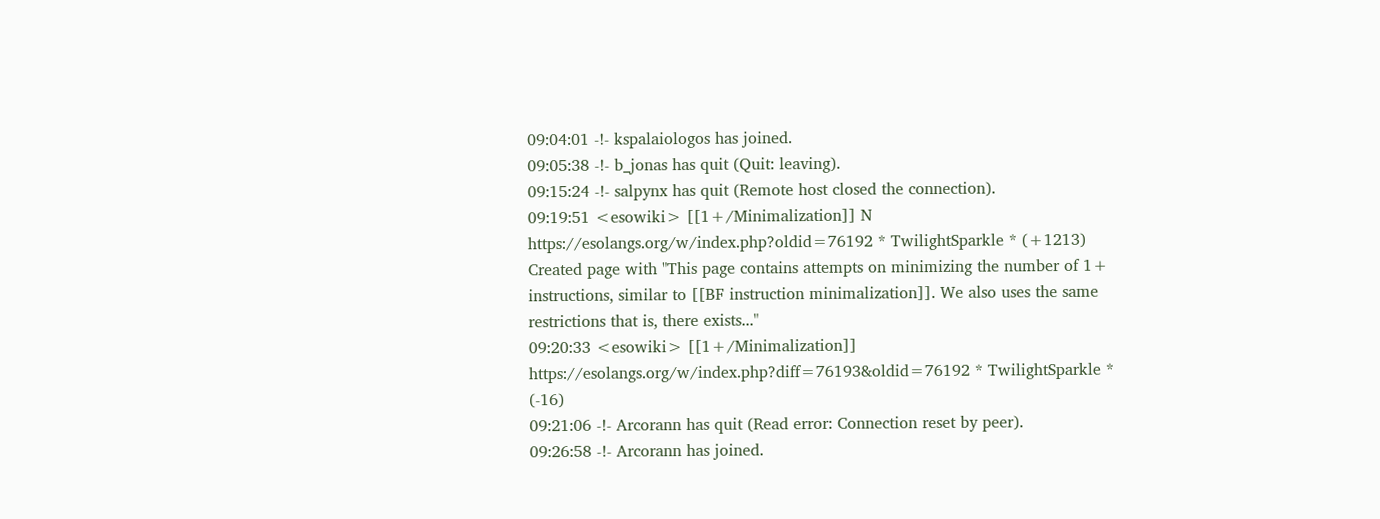09:04:01 -!- kspalaiologos has joined.
09:05:38 -!- b_jonas has quit (Quit: leaving).
09:15:24 -!- salpynx has quit (Remote host closed the connection).
09:19:51 <esowiki> [[1+/Minimalization]] N https://esolangs.org/w/index.php?oldid=76192 * TwilightSparkle * (+1213) Created page with "This page contains attempts on minimizing the number of 1+ instructions, similar to [[BF instruction minimalization]]. We also uses the same restrictions that is, there exists..."
09:20:33 <esowiki> [[1+/Minimalization]] https://esolangs.org/w/index.php?diff=76193&oldid=76192 * TwilightSparkle * (-16)
09:21:06 -!- Arcorann has quit (Read error: Connection reset by peer).
09:26:58 -!- Arcorann has joined.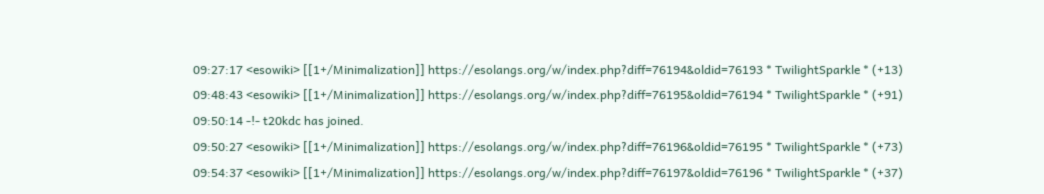09:27:17 <esowiki> [[1+/Minimalization]] https://esolangs.org/w/index.php?diff=76194&oldid=76193 * TwilightSparkle * (+13)
09:48:43 <esowiki> [[1+/Minimalization]] https://esolangs.org/w/index.php?diff=76195&oldid=76194 * TwilightSparkle * (+91)
09:50:14 -!- t20kdc has joined.
09:50:27 <esowiki> [[1+/Minimalization]] https://esolangs.org/w/index.php?diff=76196&oldid=76195 * TwilightSparkle * (+73)
09:54:37 <esowiki> [[1+/Minimalization]] https://esolangs.org/w/index.php?diff=76197&oldid=76196 * TwilightSparkle * (+37)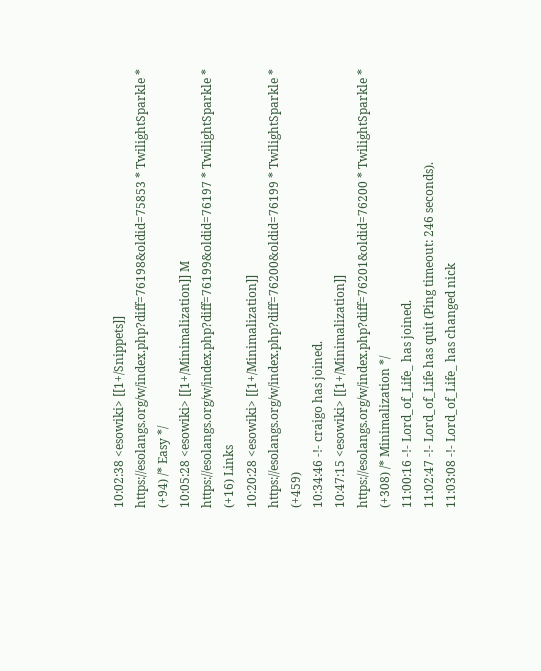10:02:38 <esowiki> [[1+/Snippets]] https://esolangs.org/w/index.php?diff=76198&oldid=75853 * TwilightSparkle * (+94) /* Easy */
10:05:28 <esowiki> [[1+/Minimalization]] M https://esolangs.org/w/index.php?diff=76199&oldid=76197 * TwilightSparkle * (+16) Links
10:20:28 <esowiki> [[1+/Minimalization]] https://esolangs.org/w/index.php?diff=76200&oldid=76199 * TwilightSparkle * (+459)
10:34:46 -!- craigo has joined.
10:47:15 <esowiki> [[1+/Minimalization]] https://esolangs.org/w/index.php?diff=76201&oldid=76200 * TwilightSparkle * (+308) /* Minimalization */
11:00:16 -!- Lord_of_Life_ has joined.
11:02:47 -!- Lord_of_Life has quit (Ping timeout: 246 seconds).
11:03:08 -!- Lord_of_Life_ has changed nick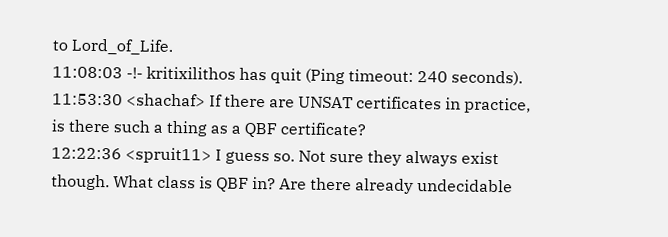to Lord_of_Life.
11:08:03 -!- kritixilithos has quit (Ping timeout: 240 seconds).
11:53:30 <shachaf> If there are UNSAT certificates in practice, is there such a thing as a QBF certificate?
12:22:36 <spruit11> I guess so. Not sure they always exist though. What class is QBF in? Are there already undecidable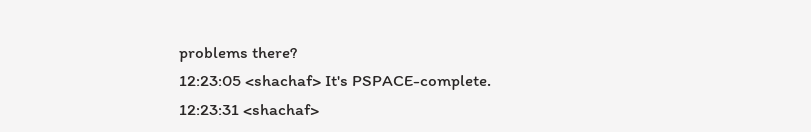problems there?
12:23:05 <shachaf> It's PSPACE-complete.
12:23:31 <shachaf>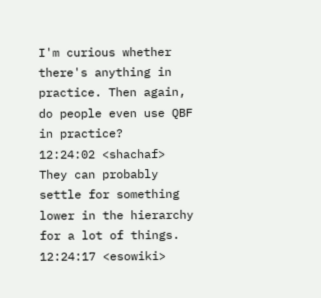I'm curious whether there's anything in practice. Then again, do people even use QBF in practice?
12:24:02 <shachaf> They can probably settle for something lower in the hierarchy for a lot of things.
12:24:17 <esowiki>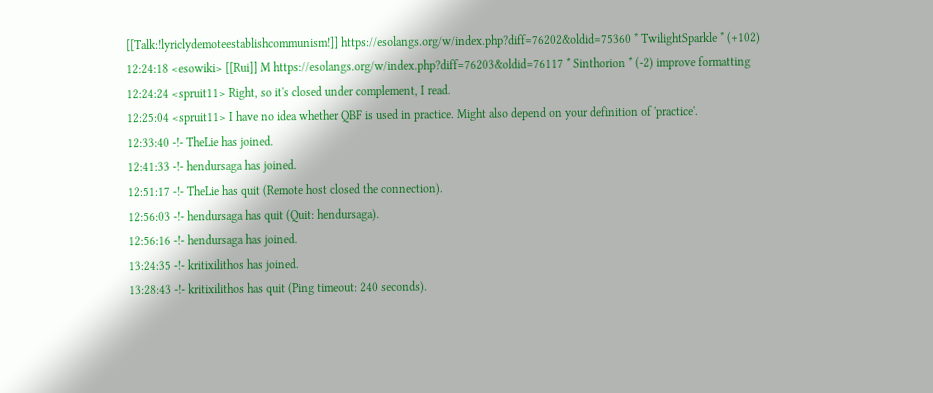[[Talk:!lyriclydemoteestablishcommunism!]] https://esolangs.org/w/index.php?diff=76202&oldid=75360 * TwilightSparkle * (+102)
12:24:18 <esowiki> [[Rui]] M https://esolangs.org/w/index.php?diff=76203&oldid=76117 * Sinthorion * (-2) improve formatting
12:24:24 <spruit11> Right, so it's closed under complement, I read.
12:25:04 <spruit11> I have no idea whether QBF is used in practice. Might also depend on your definition of 'practice'.
12:33:40 -!- TheLie has joined.
12:41:33 -!- hendursaga has joined.
12:51:17 -!- TheLie has quit (Remote host closed the connection).
12:56:03 -!- hendursaga has quit (Quit: hendursaga).
12:56:16 -!- hendursaga has joined.
13:24:35 -!- kritixilithos has joined.
13:28:43 -!- kritixilithos has quit (Ping timeout: 240 seconds).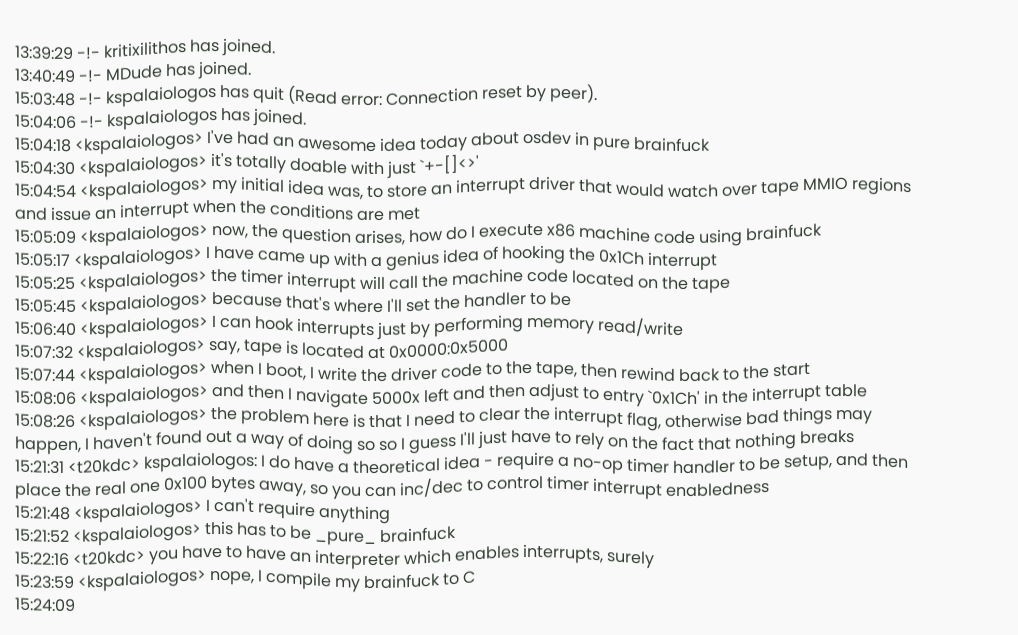13:39:29 -!- kritixilithos has joined.
13:40:49 -!- MDude has joined.
15:03:48 -!- kspalaiologos has quit (Read error: Connection reset by peer).
15:04:06 -!- kspalaiologos has joined.
15:04:18 <kspalaiologos> I've had an awesome idea today about osdev in pure brainfuck
15:04:30 <kspalaiologos> it's totally doable with just `+-[]<>'
15:04:54 <kspalaiologos> my initial idea was, to store an interrupt driver that would watch over tape MMIO regions and issue an interrupt when the conditions are met
15:05:09 <kspalaiologos> now, the question arises, how do I execute x86 machine code using brainfuck
15:05:17 <kspalaiologos> I have came up with a genius idea of hooking the 0x1Ch interrupt
15:05:25 <kspalaiologos> the timer interrupt will call the machine code located on the tape
15:05:45 <kspalaiologos> because that's where I'll set the handler to be
15:06:40 <kspalaiologos> I can hook interrupts just by performing memory read/write
15:07:32 <kspalaiologos> say, tape is located at 0x0000:0x5000
15:07:44 <kspalaiologos> when I boot, I write the driver code to the tape, then rewind back to the start
15:08:06 <kspalaiologos> and then I navigate 5000x left and then adjust to entry `0x1Ch' in the interrupt table
15:08:26 <kspalaiologos> the problem here is that I need to clear the interrupt flag, otherwise bad things may happen, I haven't found out a way of doing so so I guess I'll just have to rely on the fact that nothing breaks
15:21:31 <t20kdc> kspalaiologos: I do have a theoretical idea - require a no-op timer handler to be setup, and then place the real one 0x100 bytes away, so you can inc/dec to control timer interrupt enabledness
15:21:48 <kspalaiologos> I can't require anything
15:21:52 <kspalaiologos> this has to be _pure_ brainfuck
15:22:16 <t20kdc> you have to have an interpreter which enables interrupts, surely
15:23:59 <kspalaiologos> nope, I compile my brainfuck to C
15:24:09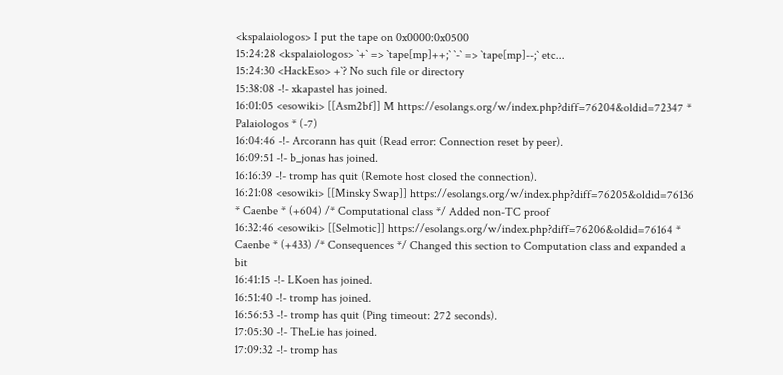<kspalaiologos> I put the tape on 0x0000:0x0500
15:24:28 <kspalaiologos> `+` => `tape[mp]++;` `-` => `tape[mp]--;` etc...
15:24:30 <HackEso> +`? No such file or directory
15:38:08 -!- xkapastel has joined.
16:01:05 <esowiki> [[Asm2bf]] M https://esolangs.org/w/index.php?diff=76204&oldid=72347 * Palaiologos * (-7)
16:04:46 -!- Arcorann has quit (Read error: Connection reset by peer).
16:09:51 -!- b_jonas has joined.
16:16:39 -!- tromp has quit (Remote host closed the connection).
16:21:08 <esowiki> [[Minsky Swap]] https://esolangs.org/w/index.php?diff=76205&oldid=76136 * Caenbe * (+604) /* Computational class */ Added non-TC proof
16:32:46 <esowiki> [[Selmotic]] https://esolangs.org/w/index.php?diff=76206&oldid=76164 * Caenbe * (+433) /* Consequences */ Changed this section to Computation class and expanded a bit
16:41:15 -!- LKoen has joined.
16:51:40 -!- tromp has joined.
16:56:53 -!- tromp has quit (Ping timeout: 272 seconds).
17:05:30 -!- TheLie has joined.
17:09:32 -!- tromp has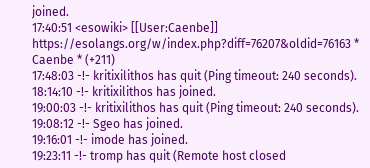joined.
17:40:51 <esowiki> [[User:Caenbe]] https://esolangs.org/w/index.php?diff=76207&oldid=76163 * Caenbe * (+211)
17:48:03 -!- kritixilithos has quit (Ping timeout: 240 seconds).
18:14:10 -!- kritixilithos has joined.
19:00:03 -!- kritixilithos has quit (Ping timeout: 240 seconds).
19:08:12 -!- Sgeo has joined.
19:16:01 -!- imode has joined.
19:23:11 -!- tromp has quit (Remote host closed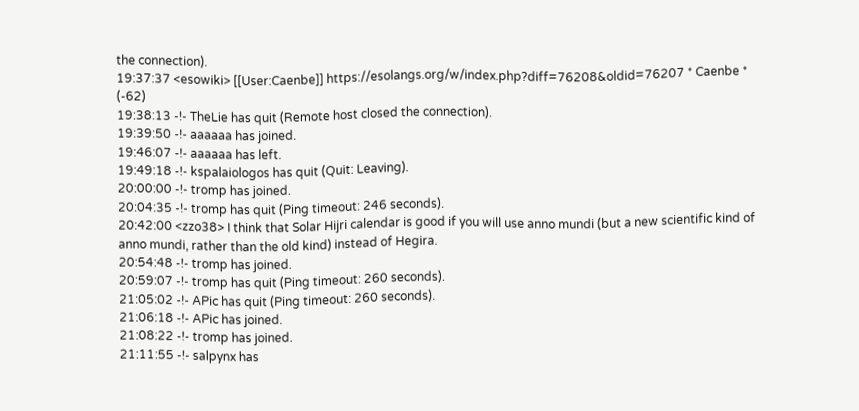the connection).
19:37:37 <esowiki> [[User:Caenbe]] https://esolangs.org/w/index.php?diff=76208&oldid=76207 * Caenbe * (-62)
19:38:13 -!- TheLie has quit (Remote host closed the connection).
19:39:50 -!- aaaaaa has joined.
19:46:07 -!- aaaaaa has left.
19:49:18 -!- kspalaiologos has quit (Quit: Leaving).
20:00:00 -!- tromp has joined.
20:04:35 -!- tromp has quit (Ping timeout: 246 seconds).
20:42:00 <zzo38> I think that Solar Hijri calendar is good if you will use anno mundi (but a new scientific kind of anno mundi, rather than the old kind) instead of Hegira.
20:54:48 -!- tromp has joined.
20:59:07 -!- tromp has quit (Ping timeout: 260 seconds).
21:05:02 -!- APic has quit (Ping timeout: 260 seconds).
21:06:18 -!- APic has joined.
21:08:22 -!- tromp has joined.
21:11:55 -!- salpynx has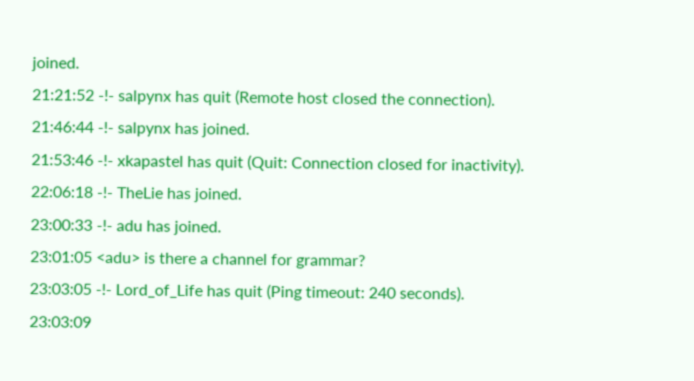joined.
21:21:52 -!- salpynx has quit (Remote host closed the connection).
21:46:44 -!- salpynx has joined.
21:53:46 -!- xkapastel has quit (Quit: Connection closed for inactivity).
22:06:18 -!- TheLie has joined.
23:00:33 -!- adu has joined.
23:01:05 <adu> is there a channel for grammar?
23:03:05 -!- Lord_of_Life has quit (Ping timeout: 240 seconds).
23:03:09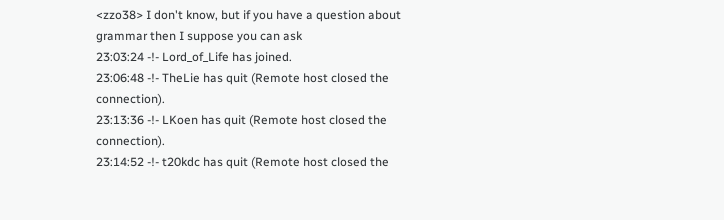<zzo38> I don't know, but if you have a question about grammar then I suppose you can ask
23:03:24 -!- Lord_of_Life has joined.
23:06:48 -!- TheLie has quit (Remote host closed the connection).
23:13:36 -!- LKoen has quit (Remote host closed the connection).
23:14:52 -!- t20kdc has quit (Remote host closed the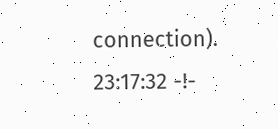connection).
23:17:32 -!-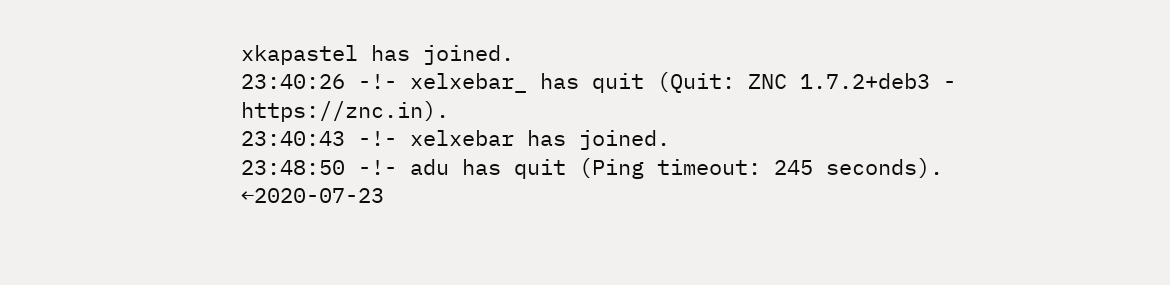xkapastel has joined.
23:40:26 -!- xelxebar_ has quit (Quit: ZNC 1.7.2+deb3 - https://znc.in).
23:40:43 -!- xelxebar has joined.
23:48:50 -!- adu has quit (Ping timeout: 245 seconds).
←2020-07-23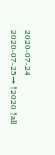2020-07-24 2020-07-25→ ↑2020 ↑all